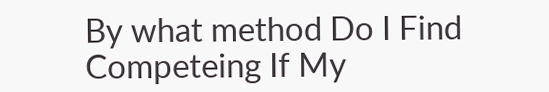By what method Do I Find Competeing If My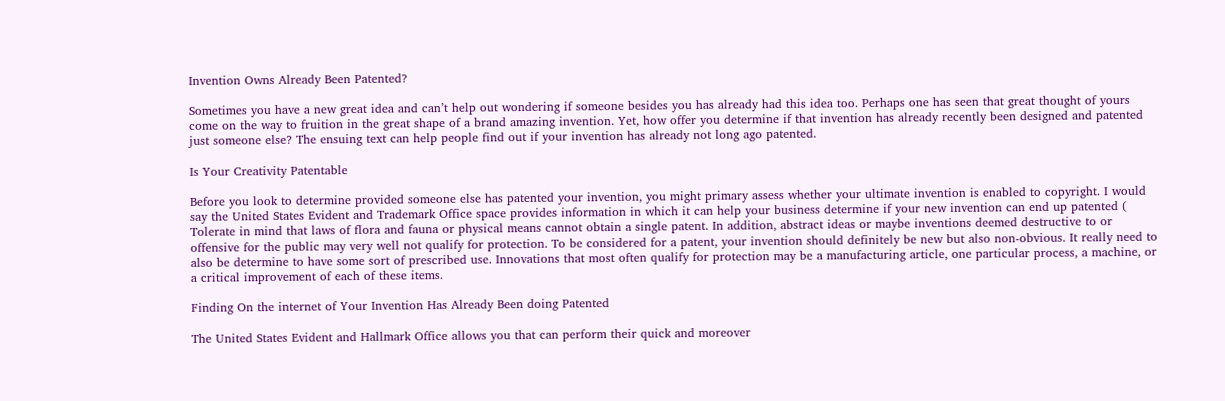Invention Owns Already Been Patented?

Sometimes you have a new great idea and can’t help out wondering if someone besides you has already had this idea too. Perhaps one has seen that great thought of yours come on the way to fruition in the great shape of a brand amazing invention. Yet, how offer you determine if that invention has already recently been designed and patented just someone else? The ensuing text can help people find out if your invention has already not long ago patented.

Is Your Creativity Patentable

Before you look to determine provided someone else has patented your invention, you might primary assess whether your ultimate invention is enabled to copyright. I would say the United States Evident and Trademark Office space provides information in which it can help your business determine if your new invention can end up patented ( Tolerate in mind that laws of flora and fauna or physical means cannot obtain a single patent. In addition, abstract ideas or maybe inventions deemed destructive to or offensive for the public may very well not qualify for protection. To be considered for a patent, your invention should definitely be new but also non-obvious. It really need to also be determine to have some sort of prescribed use. Innovations that most often qualify for protection may be a manufacturing article, one particular process, a machine, or a critical improvement of each of these items.

Finding On the internet of Your Invention Has Already Been doing Patented

The United States Evident and Hallmark Office allows you that can perform their quick and moreover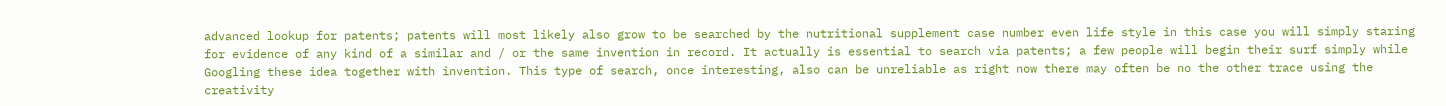advanced lookup for patents; patents will most likely also grow to be searched by the nutritional supplement case number even life style in this case you will simply staring for evidence of any kind of a similar and / or the same invention in record. It actually is essential to search via patents; a few people will begin their surf simply while Googling these idea together with invention. This type of search, once interesting, also can be unreliable as right now there may often be no the other trace using the creativity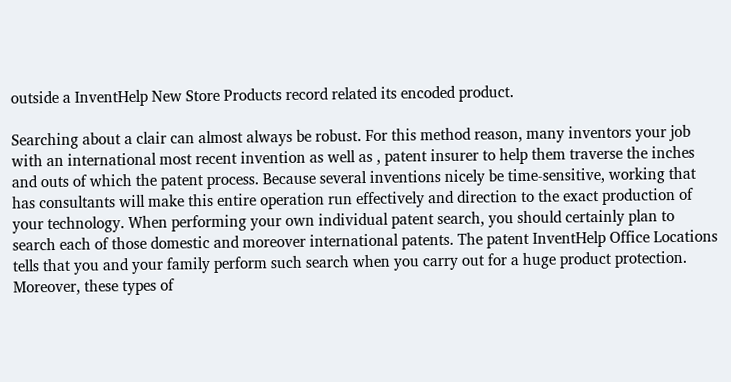outside a InventHelp New Store Products record related its encoded product.

Searching about a clair can almost always be robust. For this method reason, many inventors your job with an international most recent invention as well as , patent insurer to help them traverse the inches and outs of which the patent process. Because several inventions nicely be time-sensitive, working that has consultants will make this entire operation run effectively and direction to the exact production of your technology. When performing your own individual patent search, you should certainly plan to search each of those domestic and moreover international patents. The patent InventHelp Office Locations tells that you and your family perform such search when you carry out for a huge product protection. Moreover, these types of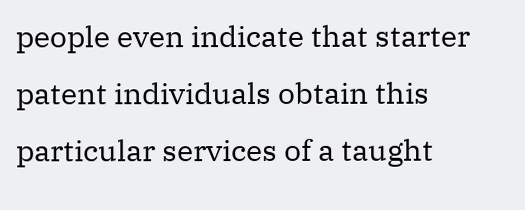people even indicate that starter patent individuals obtain this particular services of a taught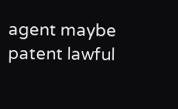agent maybe patent lawful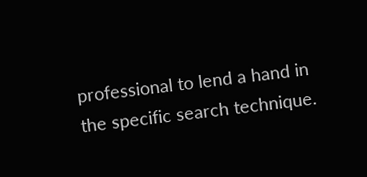professional to lend a hand in the specific search technique.